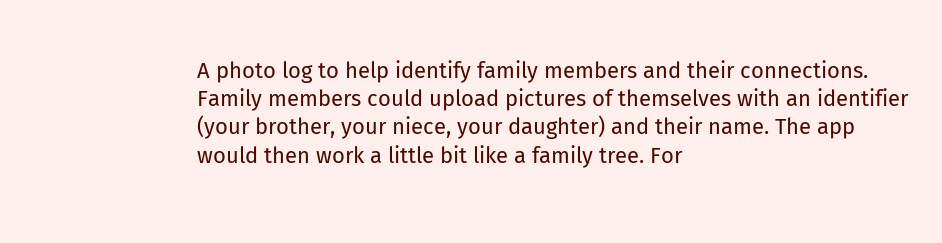A photo log to help identify family members and their connections. Family members could upload pictures of themselves with an identifier (your brother, your niece, your daughter) and their name. The app would then work a little bit like a family tree. For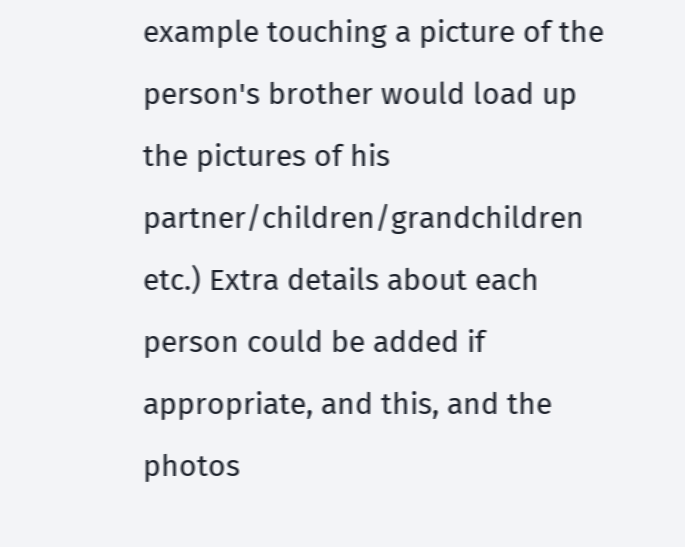example touching a picture of the person's brother would load up the pictures of his partner/children/grandchildren etc.) Extra details about each person could be added if appropriate, and this, and the photos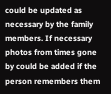could be updated as necessary by the family members. If necessary photos from times gone by could be added if the person remembers them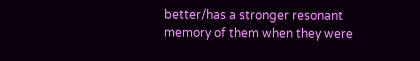better/has a stronger resonant memory of them when they were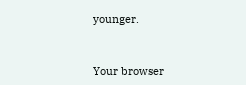younger.


Your browser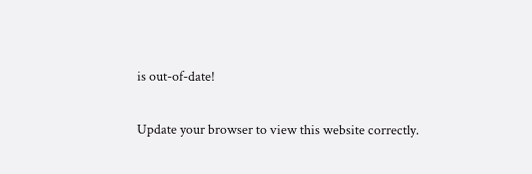is out-of-date!

Update your browser to view this website correctly.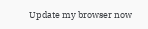Update my browser now